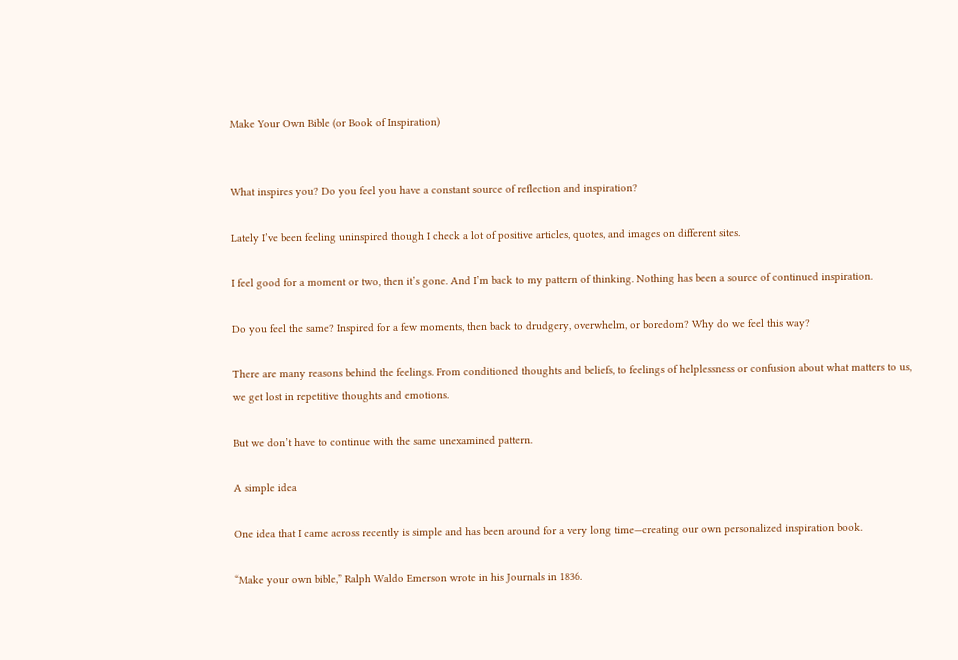Make Your Own Bible (or Book of Inspiration)


What inspires you? Do you feel you have a constant source of reflection and inspiration?

Lately I’ve been feeling uninspired though I check a lot of positive articles, quotes, and images on different sites.

I feel good for a moment or two, then it’s gone. And I’m back to my pattern of thinking. Nothing has been a source of continued inspiration.

Do you feel the same? Inspired for a few moments, then back to drudgery, overwhelm, or boredom? Why do we feel this way?

There are many reasons behind the feelings. From conditioned thoughts and beliefs, to feelings of helplessness or confusion about what matters to us, we get lost in repetitive thoughts and emotions.

But we don’t have to continue with the same unexamined pattern.

A simple idea

One idea that I came across recently is simple and has been around for a very long time—creating our own personalized inspiration book.

“Make your own bible,” Ralph Waldo Emerson wrote in his Journals in 1836.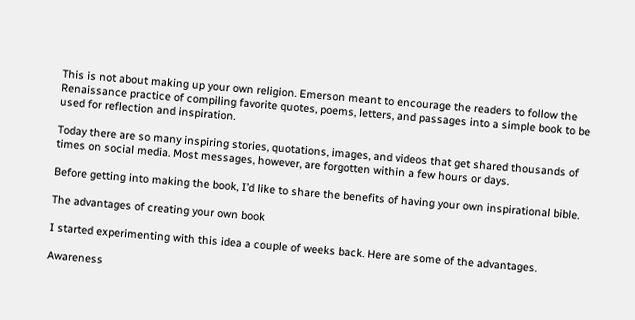This is not about making up your own religion. Emerson meant to encourage the readers to follow the Renaissance practice of compiling favorite quotes, poems, letters, and passages into a simple book to be used for reflection and inspiration.

Today there are so many inspiring stories, quotations, images, and videos that get shared thousands of times on social media. Most messages, however, are forgotten within a few hours or days.

Before getting into making the book, I’d like to share the benefits of having your own inspirational bible.

The advantages of creating your own book

I started experimenting with this idea a couple of weeks back. Here are some of the advantages.

Awareness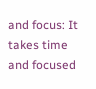and focus: It takes time and focused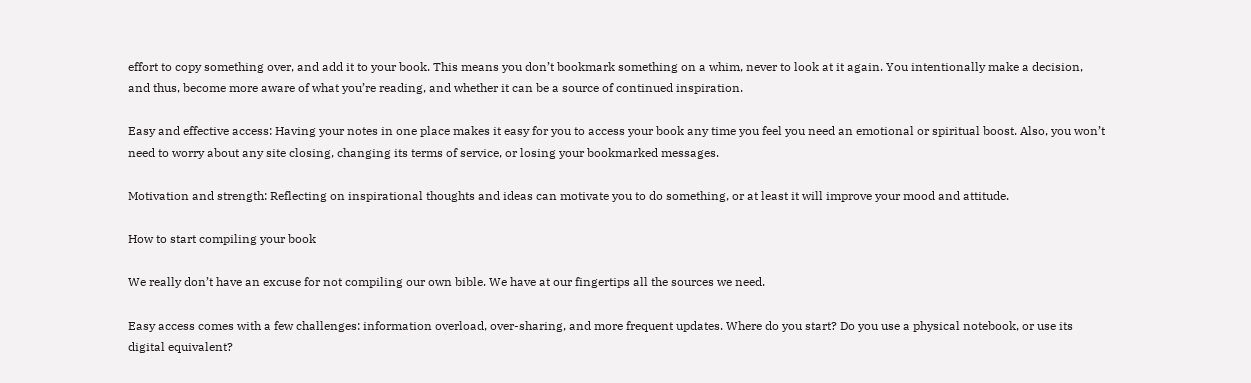effort to copy something over, and add it to your book. This means you don’t bookmark something on a whim, never to look at it again. You intentionally make a decision, and thus, become more aware of what you’re reading, and whether it can be a source of continued inspiration.

Easy and effective access: Having your notes in one place makes it easy for you to access your book any time you feel you need an emotional or spiritual boost. Also, you won’t need to worry about any site closing, changing its terms of service, or losing your bookmarked messages.

Motivation and strength: Reflecting on inspirational thoughts and ideas can motivate you to do something, or at least it will improve your mood and attitude.

How to start compiling your book

We really don’t have an excuse for not compiling our own bible. We have at our fingertips all the sources we need.

Easy access comes with a few challenges: information overload, over-sharing, and more frequent updates. Where do you start? Do you use a physical notebook, or use its digital equivalent?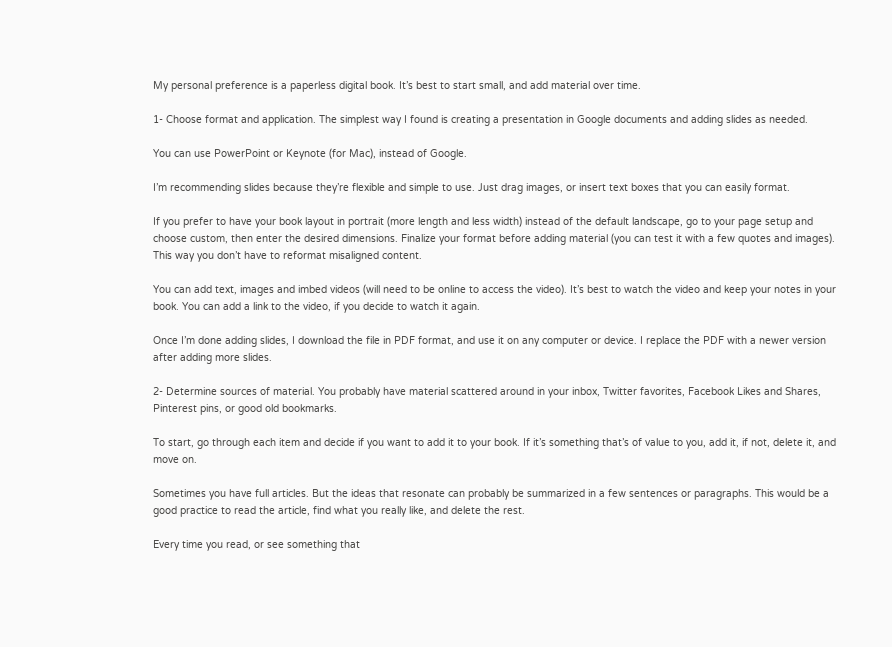My personal preference is a paperless digital book. It’s best to start small, and add material over time.

1- Choose format and application. The simplest way I found is creating a presentation in Google documents and adding slides as needed.

You can use PowerPoint or Keynote (for Mac), instead of Google.

I’m recommending slides because they’re flexible and simple to use. Just drag images, or insert text boxes that you can easily format.

If you prefer to have your book layout in portrait (more length and less width) instead of the default landscape, go to your page setup and choose custom, then enter the desired dimensions. Finalize your format before adding material (you can test it with a few quotes and images). This way you don’t have to reformat misaligned content.

You can add text, images and imbed videos (will need to be online to access the video). It’s best to watch the video and keep your notes in your book. You can add a link to the video, if you decide to watch it again.

Once I’m done adding slides, I download the file in PDF format, and use it on any computer or device. I replace the PDF with a newer version after adding more slides.

2- Determine sources of material. You probably have material scattered around in your inbox, Twitter favorites, Facebook Likes and Shares, Pinterest pins, or good old bookmarks.

To start, go through each item and decide if you want to add it to your book. If it’s something that’s of value to you, add it, if not, delete it, and move on.

Sometimes you have full articles. But the ideas that resonate can probably be summarized in a few sentences or paragraphs. This would be a good practice to read the article, find what you really like, and delete the rest.

Every time you read, or see something that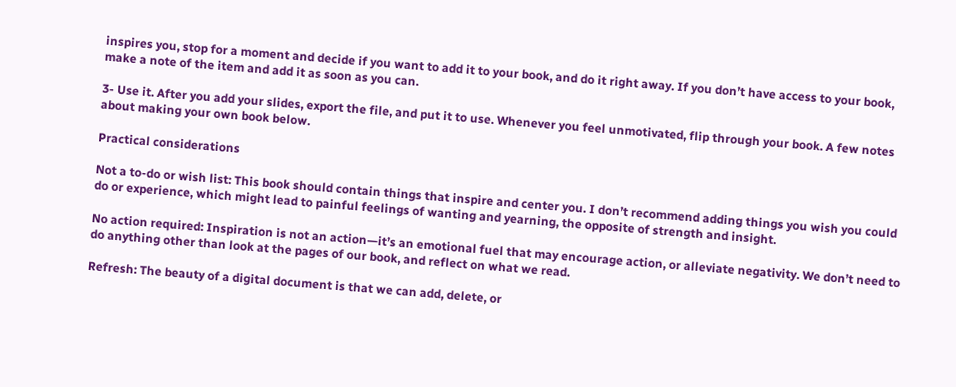inspires you, stop for a moment and decide if you want to add it to your book, and do it right away. If you don’t have access to your book, make a note of the item and add it as soon as you can.

3- Use it. After you add your slides, export the file, and put it to use. Whenever you feel unmotivated, flip through your book. A few notes about making your own book below.

Practical considerations

Not a to-do or wish list: This book should contain things that inspire and center you. I don’t recommend adding things you wish you could do or experience, which might lead to painful feelings of wanting and yearning, the opposite of strength and insight.

No action required: Inspiration is not an action—it’s an emotional fuel that may encourage action, or alleviate negativity. We don’t need to do anything other than look at the pages of our book, and reflect on what we read.

Refresh: The beauty of a digital document is that we can add, delete, or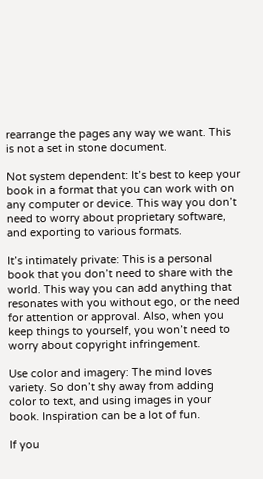rearrange the pages any way we want. This is not a set in stone document.

Not system dependent: It’s best to keep your book in a format that you can work with on any computer or device. This way you don’t need to worry about proprietary software, and exporting to various formats.

It’s intimately private: This is a personal book that you don’t need to share with the world. This way you can add anything that resonates with you without ego, or the need for attention or approval. Also, when you keep things to yourself, you won’t need to worry about copyright infringement.

Use color and imagery: The mind loves variety. So don’t shy away from adding color to text, and using images in your book. Inspiration can be a lot of fun.

If you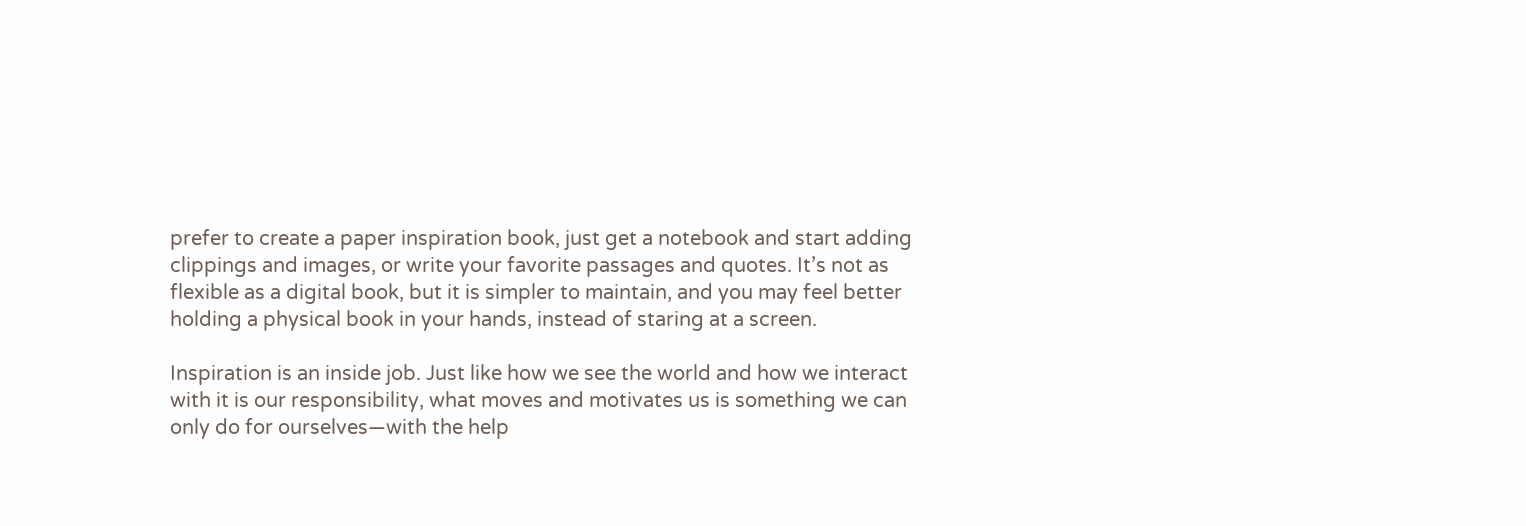prefer to create a paper inspiration book, just get a notebook and start adding clippings and images, or write your favorite passages and quotes. It’s not as flexible as a digital book, but it is simpler to maintain, and you may feel better holding a physical book in your hands, instead of staring at a screen.

Inspiration is an inside job. Just like how we see the world and how we interact with it is our responsibility, what moves and motivates us is something we can only do for ourselves—with the help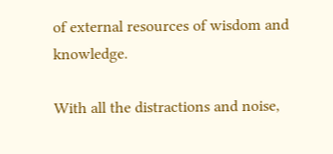of external resources of wisdom and knowledge.

With all the distractions and noise,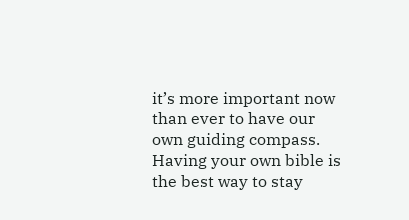it’s more important now than ever to have our own guiding compass. Having your own bible is the best way to stay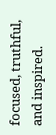focused, truthful, and inspired.